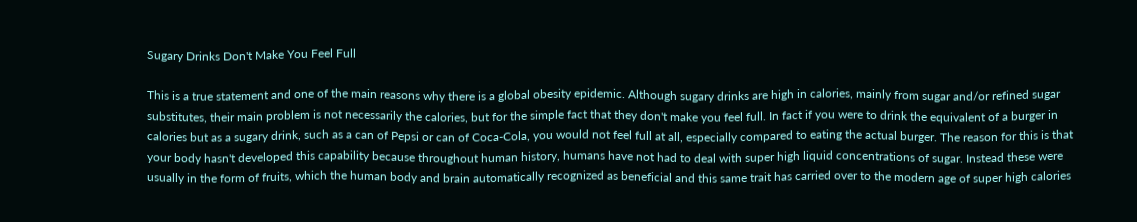Sugary Drinks Don't Make You Feel Full

This is a true statement and one of the main reasons why there is a global obesity epidemic. Although sugary drinks are high in calories, mainly from sugar and/or refined sugar substitutes, their main problem is not necessarily the calories, but for the simple fact that they don't make you feel full. In fact if you were to drink the equivalent of a burger in calories but as a sugary drink, such as a can of Pepsi or can of Coca-Cola, you would not feel full at all, especially compared to eating the actual burger. The reason for this is that your body hasn't developed this capability because throughout human history, humans have not had to deal with super high liquid concentrations of sugar. Instead these were usually in the form of fruits, which the human body and brain automatically recognized as beneficial and this same trait has carried over to the modern age of super high calories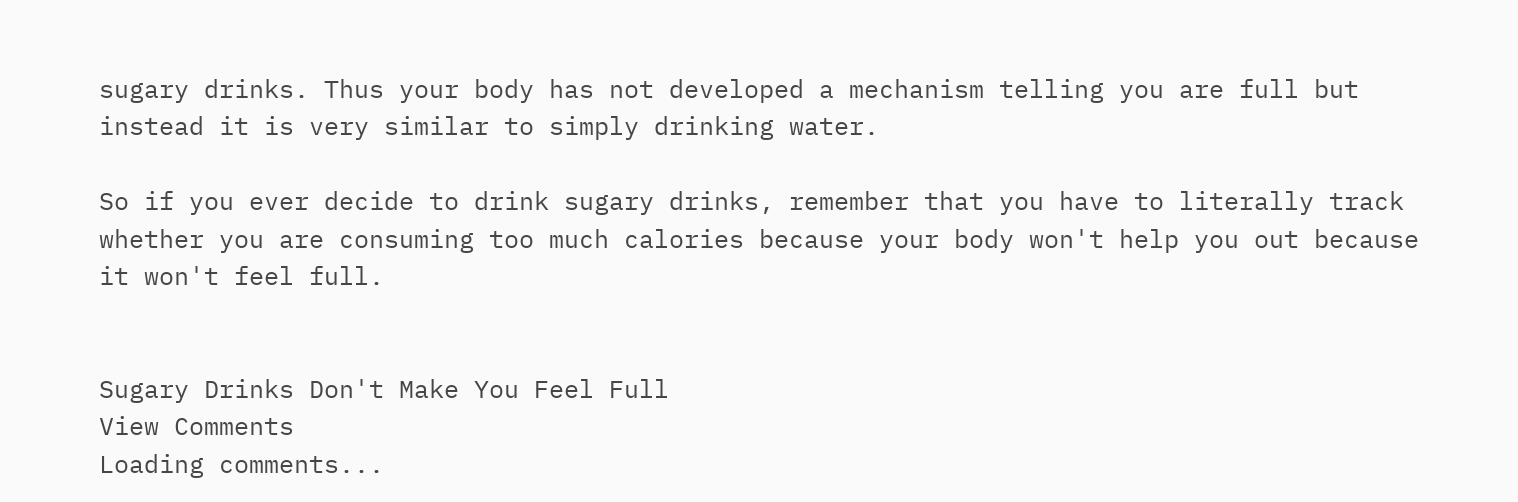sugary drinks. Thus your body has not developed a mechanism telling you are full but instead it is very similar to simply drinking water.

So if you ever decide to drink sugary drinks, remember that you have to literally track whether you are consuming too much calories because your body won't help you out because it won't feel full.


Sugary Drinks Don't Make You Feel Full
View Comments
Loading comments...